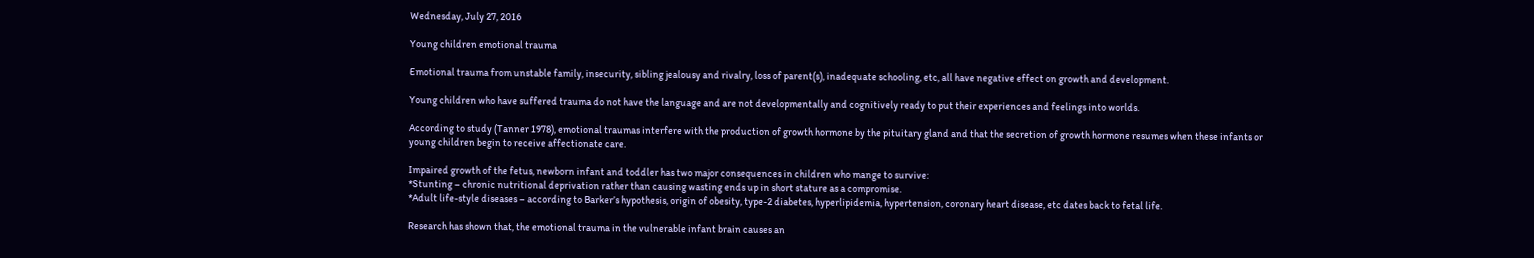Wednesday, July 27, 2016

Young children emotional trauma

Emotional trauma from unstable family, insecurity, sibling jealousy and rivalry, loss of parent(s), inadequate schooling, etc, all have negative effect on growth and development.

Young children who have suffered trauma do not have the language and are not developmentally and cognitively ready to put their experiences and feelings into worlds.

According to study (Tanner 1978), emotional traumas interfere with the production of growth hormone by the pituitary gland and that the secretion of growth hormone resumes when these infants or young children begin to receive affectionate care.

Impaired growth of the fetus, newborn infant and toddler has two major consequences in children who mange to survive:
*Stunting – chronic nutritional deprivation rather than causing wasting ends up in short stature as a compromise.
*Adult life-style diseases – according to Barker’s hypothesis, origin of obesity, type-2 diabetes, hyperlipidemia, hypertension, coronary heart disease, etc dates back to fetal life.

Research has shown that, the emotional trauma in the vulnerable infant brain causes an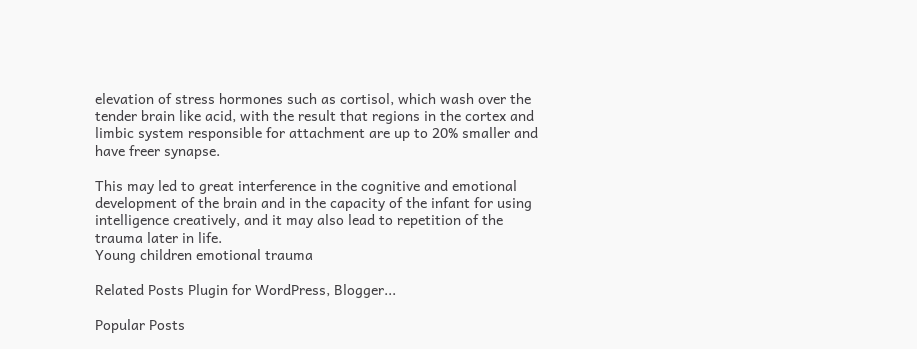elevation of stress hormones such as cortisol, which wash over the tender brain like acid, with the result that regions in the cortex and limbic system responsible for attachment are up to 20% smaller and have freer synapse.

This may led to great interference in the cognitive and emotional development of the brain and in the capacity of the infant for using intelligence creatively, and it may also lead to repetition of the trauma later in life.
Young children emotional trauma

Related Posts Plugin for WordPress, Blogger...

Popular Posts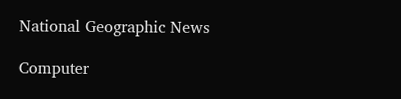National Geographic News

Computer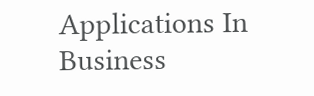Applications In Business